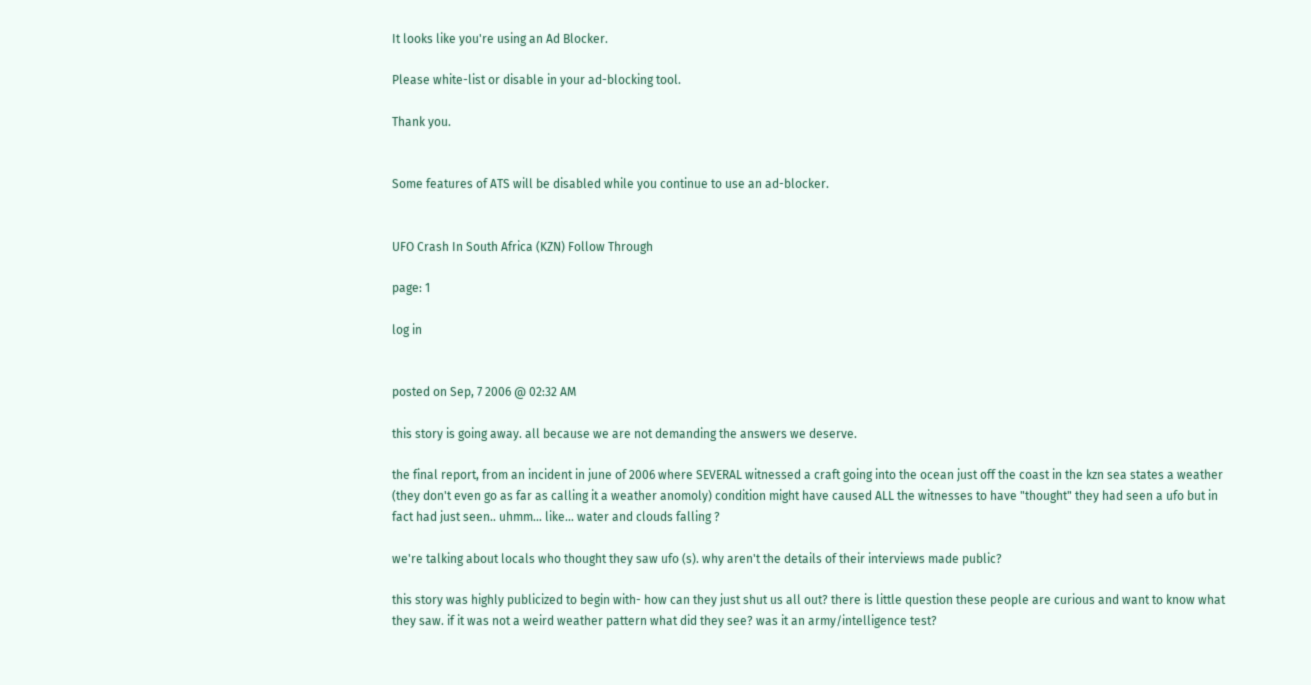It looks like you're using an Ad Blocker.

Please white-list or disable in your ad-blocking tool.

Thank you.


Some features of ATS will be disabled while you continue to use an ad-blocker.


UFO Crash In South Africa (KZN) Follow Through

page: 1

log in


posted on Sep, 7 2006 @ 02:32 AM

this story is going away. all because we are not demanding the answers we deserve.

the final report, from an incident in june of 2006 where SEVERAL witnessed a craft going into the ocean just off the coast in the kzn sea states a weather (they don't even go as far as calling it a weather anomoly) condition might have caused ALL the witnesses to have "thought" they had seen a ufo but in fact had just seen.. uhmm... like... water and clouds falling ?

we're talking about locals who thought they saw ufo (s). why aren't the details of their interviews made public?

this story was highly publicized to begin with- how can they just shut us all out? there is little question these people are curious and want to know what they saw. if it was not a weird weather pattern what did they see? was it an army/intelligence test?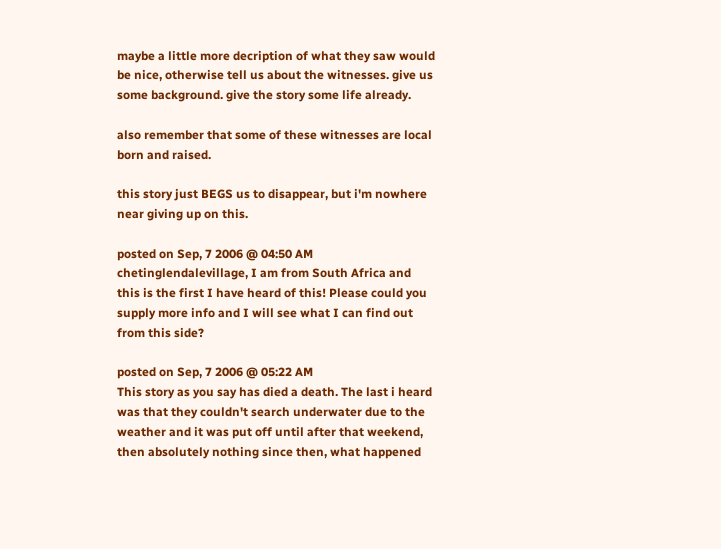maybe a little more decription of what they saw would be nice, otherwise tell us about the witnesses. give us some background. give the story some life already.

also remember that some of these witnesses are local born and raised.

this story just BEGS us to disappear, but i'm nowhere near giving up on this.

posted on Sep, 7 2006 @ 04:50 AM
chetinglendalevillage, I am from South Africa and this is the first I have heard of this! Please could you supply more info and I will see what I can find out from this side?

posted on Sep, 7 2006 @ 05:22 AM
This story as you say has died a death. The last i heard was that they couldn't search underwater due to the weather and it was put off until after that weekend, then absolutely nothing since then, what happened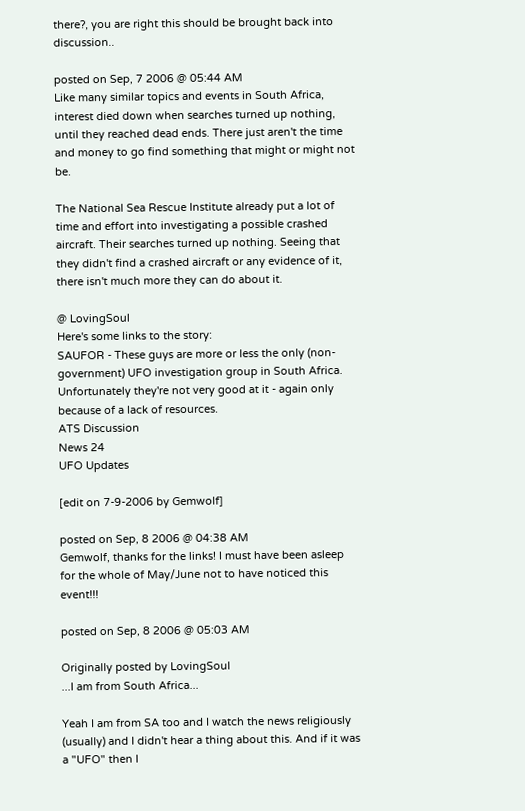there?, you are right this should be brought back into discussion..

posted on Sep, 7 2006 @ 05:44 AM
Like many similar topics and events in South Africa, interest died down when searches turned up nothing, until they reached dead ends. There just aren't the time and money to go find something that might or might not be.

The National Sea Rescue Institute already put a lot of time and effort into investigating a possible crashed aircraft. Their searches turned up nothing. Seeing that they didn't find a crashed aircraft or any evidence of it, there isn't much more they can do about it.

@ LovingSoul
Here's some links to the story:
SAUFOR - These guys are more or less the only (non-government) UFO investigation group in South Africa. Unfortunately they're not very good at it - again only because of a lack of resources.
ATS Discussion
News 24
UFO Updates

[edit on 7-9-2006 by Gemwolf]

posted on Sep, 8 2006 @ 04:38 AM
Gemwolf, thanks for the links! I must have been asleep for the whole of May/June not to have noticed this event!!!

posted on Sep, 8 2006 @ 05:03 AM

Originally posted by LovingSoul
...I am from South Africa...

Yeah I am from SA too and I watch the news religiously (usually) and I didn't hear a thing about this. And if it was a "UFO" then I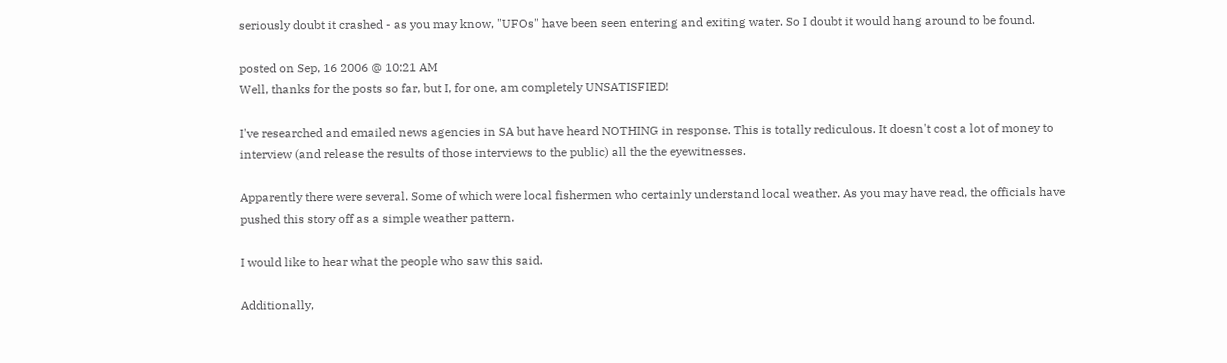seriously doubt it crashed - as you may know, "UFOs" have been seen entering and exiting water. So I doubt it would hang around to be found.

posted on Sep, 16 2006 @ 10:21 AM
Well, thanks for the posts so far, but I, for one, am completely UNSATISFIED!

I've researched and emailed news agencies in SA but have heard NOTHING in response. This is totally rediculous. It doesn't cost a lot of money to interview (and release the results of those interviews to the public) all the the eyewitnesses.

Apparently there were several. Some of which were local fishermen who certainly understand local weather. As you may have read, the officials have pushed this story off as a simple weather pattern.

I would like to hear what the people who saw this said.

Additionally,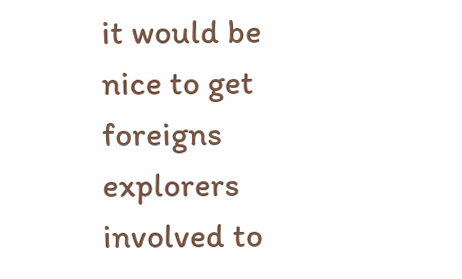it would be nice to get foreigns explorers involved to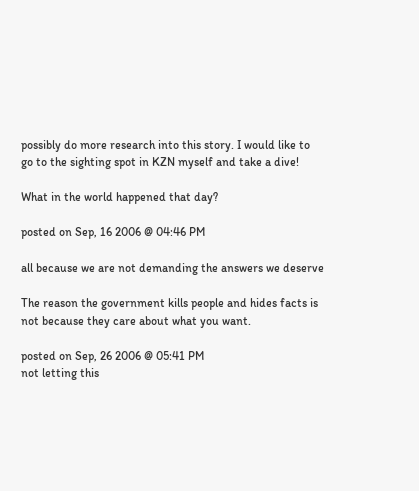possibly do more research into this story. I would like to go to the sighting spot in KZN myself and take a dive!

What in the world happened that day?

posted on Sep, 16 2006 @ 04:46 PM

all because we are not demanding the answers we deserve

The reason the government kills people and hides facts is not because they care about what you want.

posted on Sep, 26 2006 @ 05:41 PM
not letting this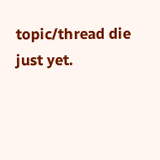topic/thread die just yet.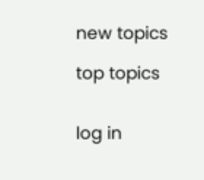new topics

top topics


log in